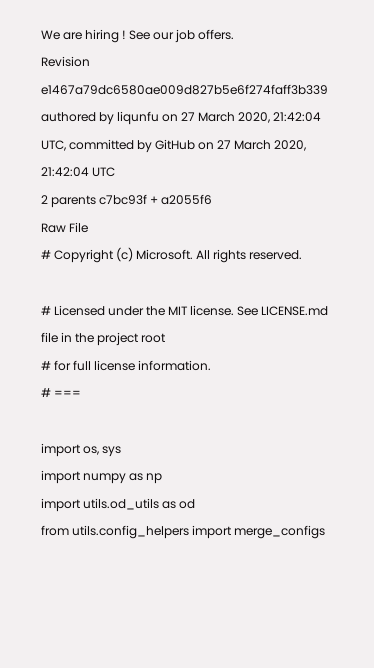We are hiring ! See our job offers.
Revision e1467a79dc6580ae009d827b5e6f274faff3b339 authored by liqunfu on 27 March 2020, 21:42:04 UTC, committed by GitHub on 27 March 2020, 21:42:04 UTC
2 parents c7bc93f + a2055f6
Raw File
# Copyright (c) Microsoft. All rights reserved.

# Licensed under the MIT license. See LICENSE.md file in the project root
# for full license information.
# ===

import os, sys
import numpy as np
import utils.od_utils as od
from utils.config_helpers import merge_configs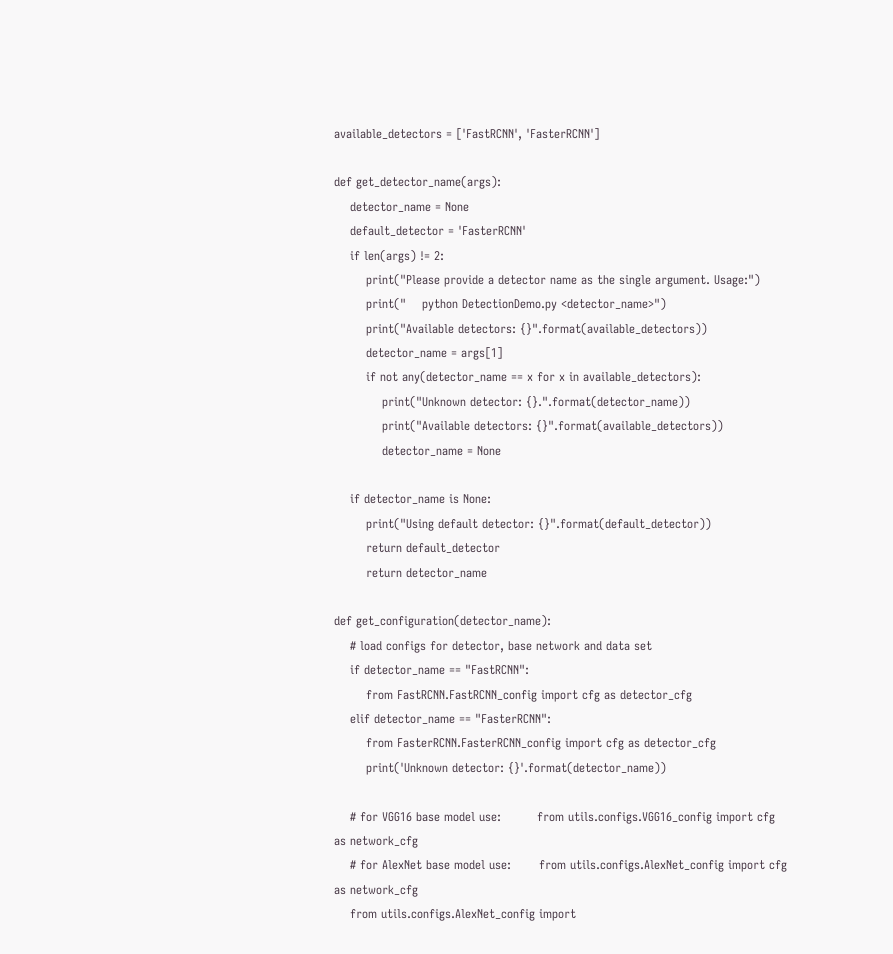available_detectors = ['FastRCNN', 'FasterRCNN']

def get_detector_name(args):
    detector_name = None
    default_detector = 'FasterRCNN'
    if len(args) != 2:
        print("Please provide a detector name as the single argument. Usage:")
        print("    python DetectionDemo.py <detector_name>")
        print("Available detectors: {}".format(available_detectors))
        detector_name = args[1]
        if not any(detector_name == x for x in available_detectors):
            print("Unknown detector: {}.".format(detector_name))
            print("Available detectors: {}".format(available_detectors))
            detector_name = None

    if detector_name is None:
        print("Using default detector: {}".format(default_detector))
        return default_detector
        return detector_name

def get_configuration(detector_name):
    # load configs for detector, base network and data set
    if detector_name == "FastRCNN":
        from FastRCNN.FastRCNN_config import cfg as detector_cfg
    elif detector_name == "FasterRCNN":
        from FasterRCNN.FasterRCNN_config import cfg as detector_cfg
        print('Unknown detector: {}'.format(detector_name))

    # for VGG16 base model use:         from utils.configs.VGG16_config import cfg as network_cfg
    # for AlexNet base model use:       from utils.configs.AlexNet_config import cfg as network_cfg
    from utils.configs.AlexNet_config import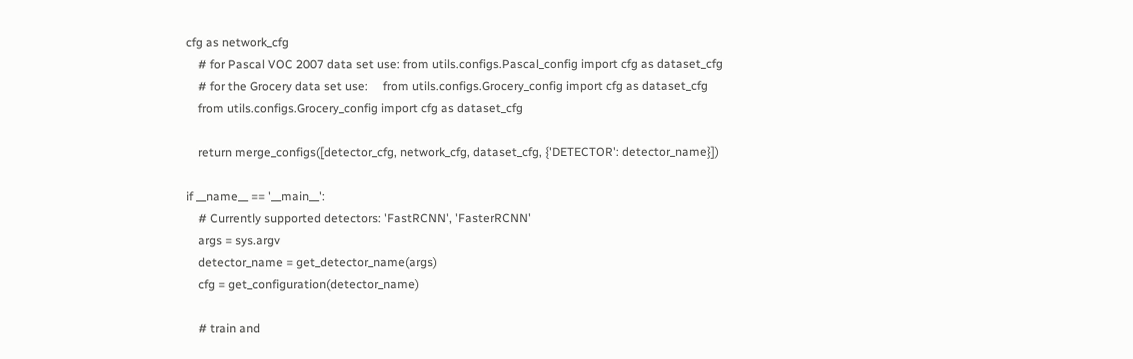cfg as network_cfg
    # for Pascal VOC 2007 data set use: from utils.configs.Pascal_config import cfg as dataset_cfg
    # for the Grocery data set use:     from utils.configs.Grocery_config import cfg as dataset_cfg
    from utils.configs.Grocery_config import cfg as dataset_cfg

    return merge_configs([detector_cfg, network_cfg, dataset_cfg, {'DETECTOR': detector_name}])

if __name__ == '__main__':
    # Currently supported detectors: 'FastRCNN', 'FasterRCNN'
    args = sys.argv
    detector_name = get_detector_name(args)
    cfg = get_configuration(detector_name)

    # train and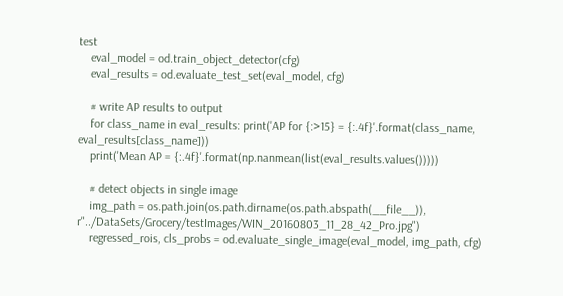test
    eval_model = od.train_object_detector(cfg)
    eval_results = od.evaluate_test_set(eval_model, cfg)

    # write AP results to output
    for class_name in eval_results: print('AP for {:>15} = {:.4f}'.format(class_name, eval_results[class_name]))
    print('Mean AP = {:.4f}'.format(np.nanmean(list(eval_results.values()))))

    # detect objects in single image
    img_path = os.path.join(os.path.dirname(os.path.abspath(__file__)), r"../DataSets/Grocery/testImages/WIN_20160803_11_28_42_Pro.jpg")
    regressed_rois, cls_probs = od.evaluate_single_image(eval_model, img_path, cfg)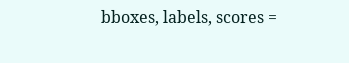bboxes, labels, scores =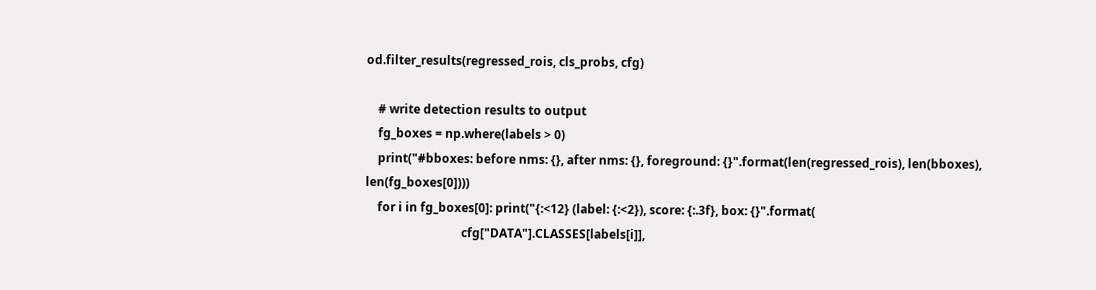od.filter_results(regressed_rois, cls_probs, cfg)

    # write detection results to output
    fg_boxes = np.where(labels > 0)
    print("#bboxes: before nms: {}, after nms: {}, foreground: {}".format(len(regressed_rois), len(bboxes), len(fg_boxes[0])))
    for i in fg_boxes[0]: print("{:<12} (label: {:<2}), score: {:.3f}, box: {}".format(
                                cfg["DATA"].CLASSES[labels[i]],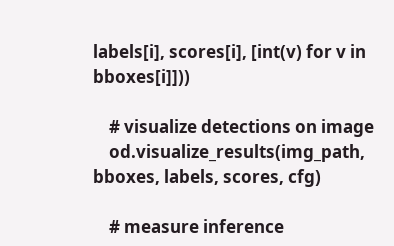labels[i], scores[i], [int(v) for v in bboxes[i]]))

    # visualize detections on image
    od.visualize_results(img_path, bboxes, labels, scores, cfg)

    # measure inference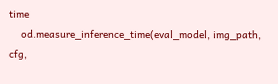time
    od.measure_inference_time(eval_model, img_path, cfg,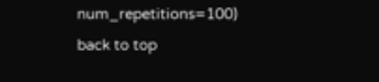num_repetitions=100)
back to top